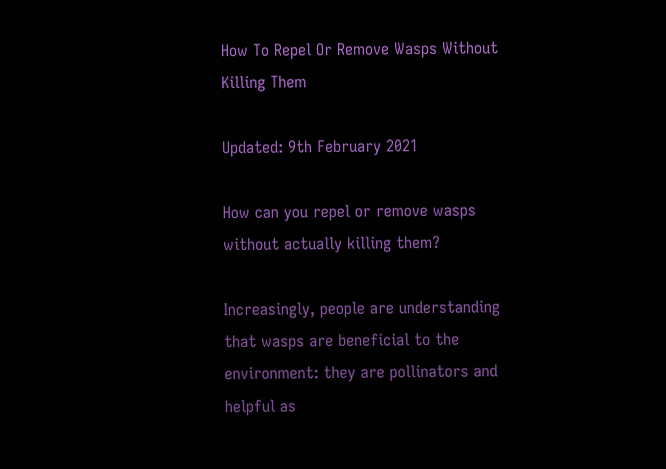How To Repel Or Remove Wasps Without Killing Them

Updated: 9th February 2021

How can you repel or remove wasps without actually killing them?

Increasingly, people are understanding that wasps are beneficial to the environment: they are pollinators and helpful as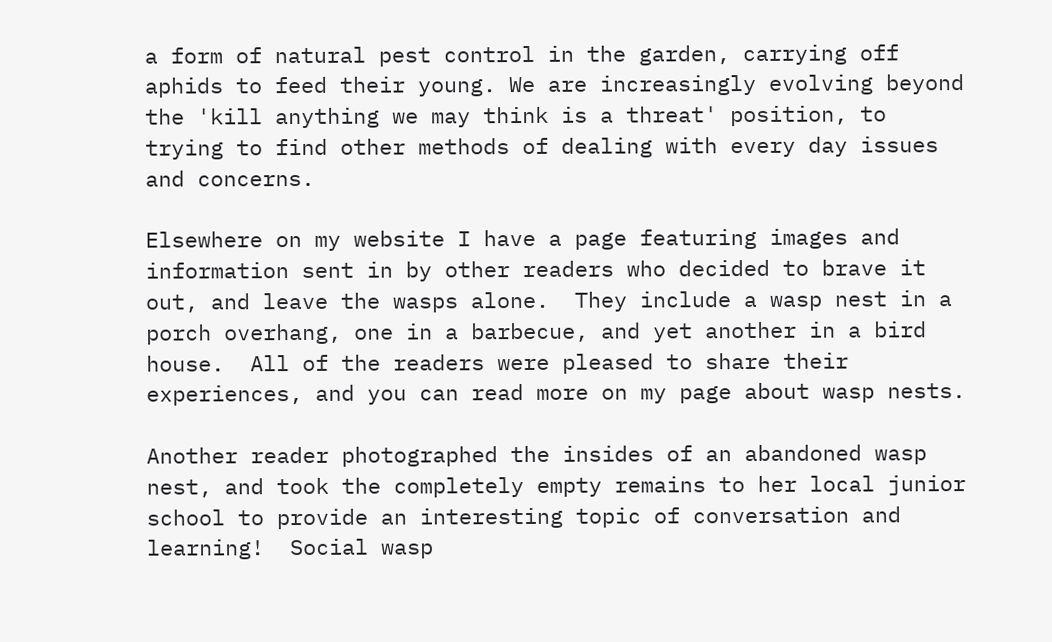a form of natural pest control in the garden, carrying off aphids to feed their young. We are increasingly evolving beyond the 'kill anything we may think is a threat' position, to trying to find other methods of dealing with every day issues and concerns.

Elsewhere on my website I have a page featuring images and information sent in by other readers who decided to brave it out, and leave the wasps alone.  They include a wasp nest in a porch overhang, one in a barbecue, and yet another in a bird house.  All of the readers were pleased to share their experiences, and you can read more on my page about wasp nests.

Another reader photographed the insides of an abandoned wasp nest, and took the completely empty remains to her local junior school to provide an interesting topic of conversation and learning!  Social wasp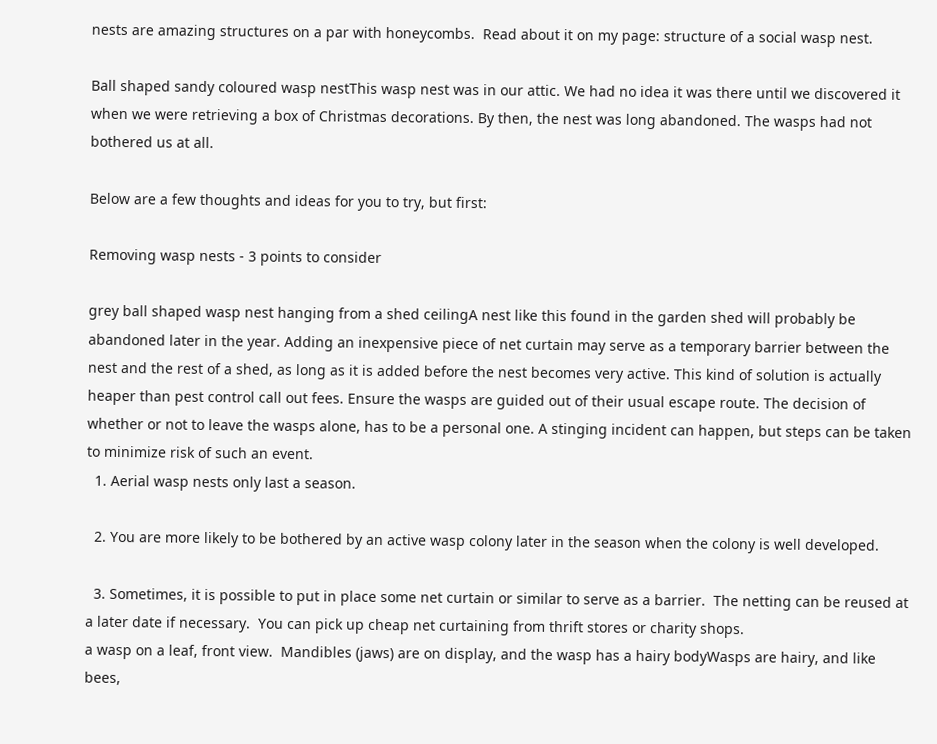nests are amazing structures on a par with honeycombs.  Read about it on my page: structure of a social wasp nest.

Ball shaped sandy coloured wasp nestThis wasp nest was in our attic. We had no idea it was there until we discovered it when we were retrieving a box of Christmas decorations. By then, the nest was long abandoned. The wasps had not bothered us at all.

Below are a few thoughts and ideas for you to try, but first:

Removing wasp nests - 3 points to consider

grey ball shaped wasp nest hanging from a shed ceilingA nest like this found in the garden shed will probably be abandoned later in the year. Adding an inexpensive piece of net curtain may serve as a temporary barrier between the nest and the rest of a shed, as long as it is added before the nest becomes very active. This kind of solution is actually heaper than pest control call out fees. Ensure the wasps are guided out of their usual escape route. The decision of whether or not to leave the wasps alone, has to be a personal one. A stinging incident can happen, but steps can be taken to minimize risk of such an event.
  1. Aerial wasp nests only last a season.

  2. You are more likely to be bothered by an active wasp colony later in the season when the colony is well developed.

  3. Sometimes, it is possible to put in place some net curtain or similar to serve as a barrier.  The netting can be reused at a later date if necessary.  You can pick up cheap net curtaining from thrift stores or charity shops.
a wasp on a leaf, front view.  Mandibles (jaws) are on display, and the wasp has a hairy bodyWasps are hairy, and like bees,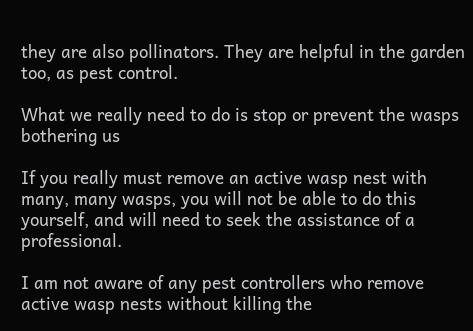they are also pollinators. They are helpful in the garden too, as pest control.

What we really need to do is stop or prevent the wasps bothering us

If you really must remove an active wasp nest with many, many wasps, you will not be able to do this yourself, and will need to seek the assistance of a professional.

I am not aware of any pest controllers who remove active wasp nests without killing the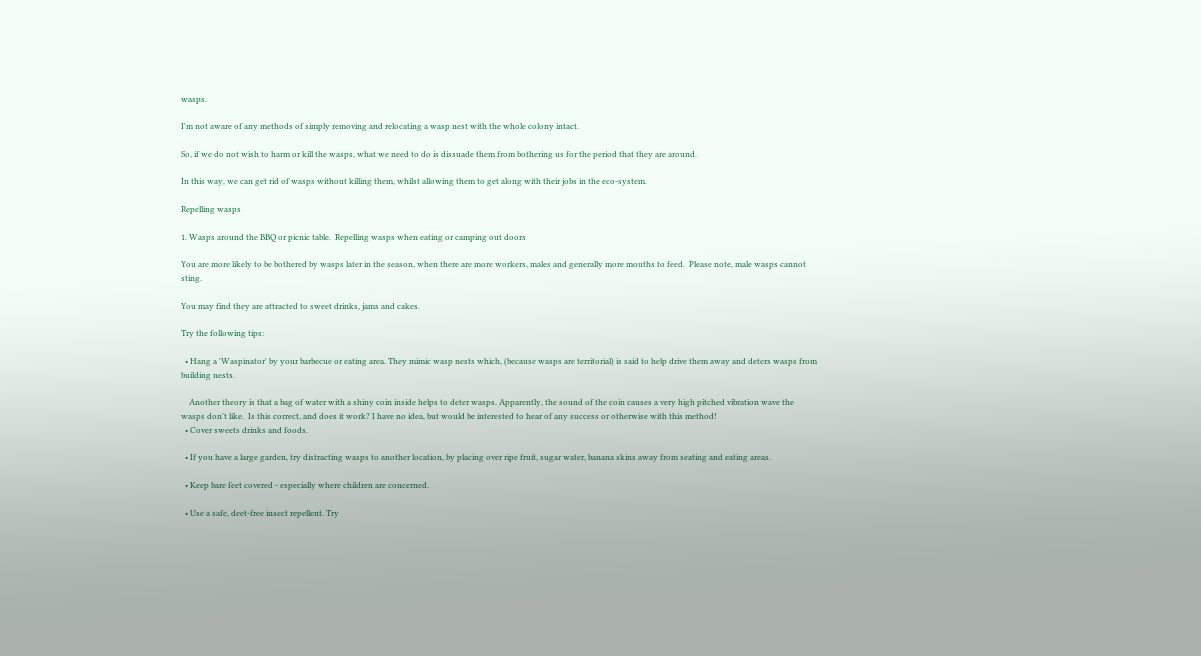wasps.

I'm not aware of any methods of simply removing and relocating a wasp nest with the whole colony intact.

So, if we do not wish to harm or kill the wasps, what we need to do is dissuade them from bothering us for the period that they are around.

In this way, we can get rid of wasps without killing them, whilst allowing them to get along with their jobs in the eco-system.

Repelling wasps

1. Wasps around the BBQ or picnic table.  Repelling wasps when eating or camping out doors

You are more likely to be bothered by wasps later in the season, when there are more workers, males and generally more mouths to feed.  Please note, male wasps cannot sting.

You may find they are attracted to sweet drinks, jams and cakes.

Try the following tips:

  • Hang a 'Waspinator' by your barbecue or eating area. They mimic wasp nests which, (because wasps are territorial) is said to help drive them away and deters wasps from building nests.

    Another theory is that a bag of water with a shiny coin inside helps to deter wasps. Apparently, the sound of the coin causes a very high pitched vibration wave the wasps don't like.  Is this correct, and does it work? I have no idea, but would be interested to hear of any success or otherwise with this method!
  • Cover sweets drinks and foods.

  • If you have a large garden, try distracting wasps to another location, by placing over ripe fruit, sugar water, banana skins away from seating and eating areas.

  • Keep bare feet covered - especially where children are concerned.

  • Use a safe, deet-free insect repellent. Try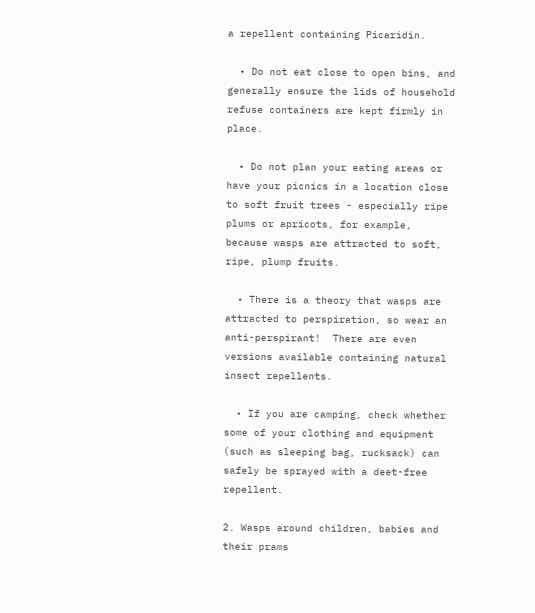a repellent containing Picaridin.

  • Do not eat close to open bins, and generally ensure the lids of household refuse containers are kept firmly in place.

  • Do not plan your eating areas or have your picnics in a location close to soft fruit trees - especially ripe plums or apricots, for example, because wasps are attracted to soft, ripe, plump fruits.

  • There is a theory that wasps are attracted to perspiration, so wear an anti-perspirant!  There are even versions available containing natural insect repellents.

  • If you are camping, check whether some of your clothing and equipment (such as sleeping bag, rucksack) can safely be sprayed with a deet-free repellent.

2. Wasps around children, babies and their prams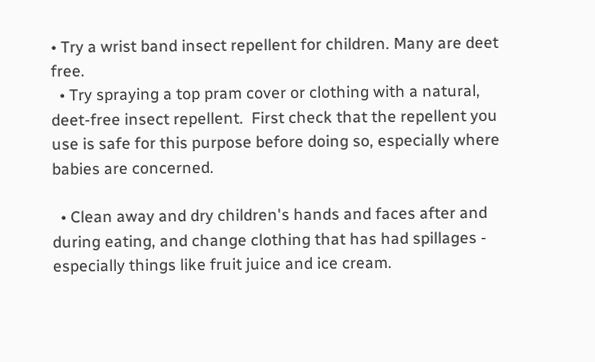• Try a wrist band insect repellent for children. Many are deet free.
  • Try spraying a top pram cover or clothing with a natural, deet-free insect repellent.  First check that the repellent you use is safe for this purpose before doing so, especially where babies are concerned.

  • Clean away and dry children's hands and faces after and during eating, and change clothing that has had spillages - especially things like fruit juice and ice cream.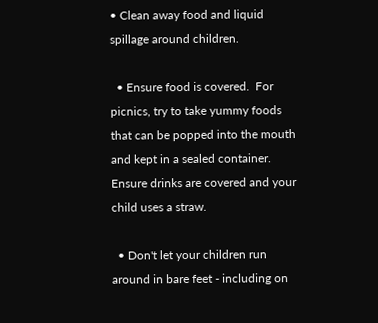• Clean away food and liquid spillage around children.

  • Ensure food is covered.  For picnics, try to take yummy foods that can be popped into the mouth and kept in a sealed container.  Ensure drinks are covered and your child uses a straw.

  • Don't let your children run around in bare feet - including on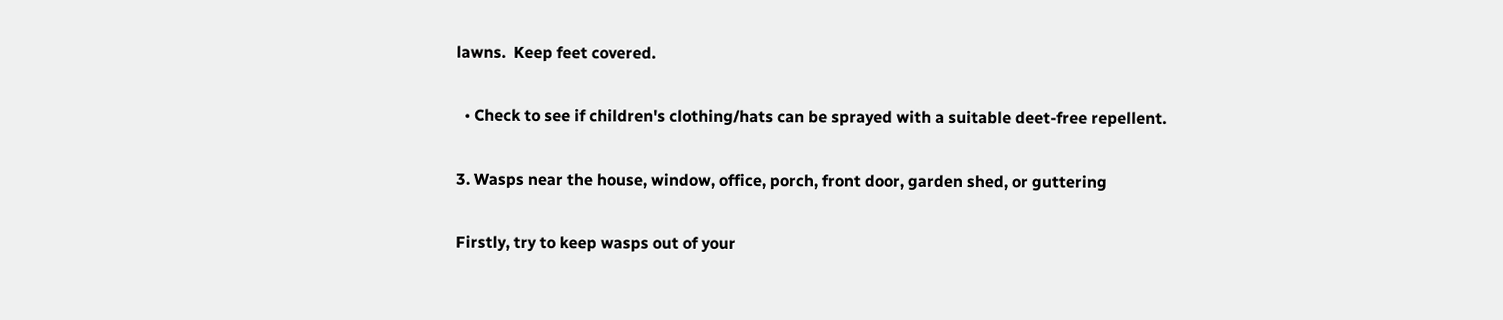lawns.  Keep feet covered.

  • Check to see if children's clothing/hats can be sprayed with a suitable deet-free repellent.

3. Wasps near the house, window, office, porch, front door, garden shed, or guttering

Firstly, try to keep wasps out of your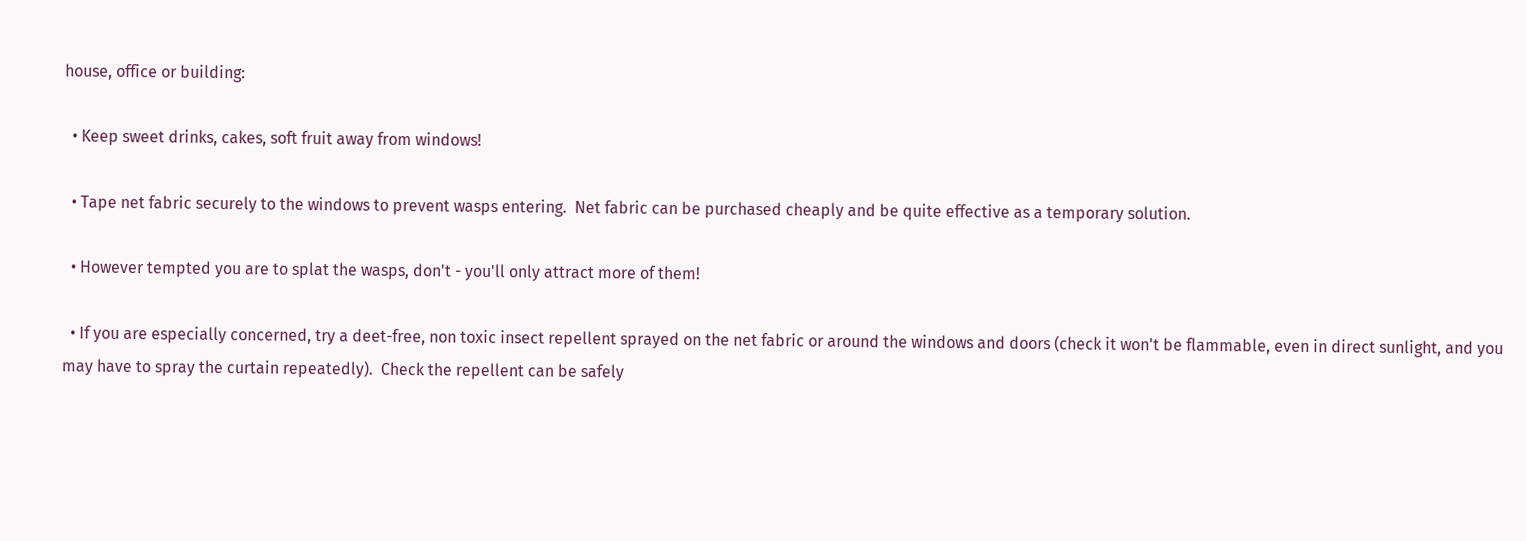house, office or building:

  • Keep sweet drinks, cakes, soft fruit away from windows!

  • Tape net fabric securely to the windows to prevent wasps entering.  Net fabric can be purchased cheaply and be quite effective as a temporary solution.

  • However tempted you are to splat the wasps, don't - you'll only attract more of them!

  • If you are especially concerned, try a deet-free, non toxic insect repellent sprayed on the net fabric or around the windows and doors (check it won't be flammable, even in direct sunlight, and you may have to spray the curtain repeatedly).  Check the repellent can be safely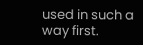used in such a way first.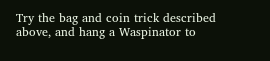Try the bag and coin trick described above, and hang a Waspinator to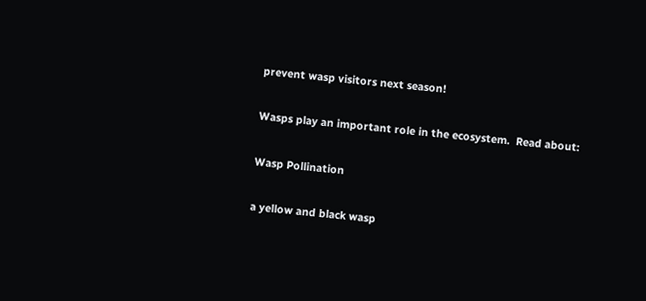prevent wasp visitors next season!

Wasps play an important role in the ecosystem.  Read about:

Wasp Pollination

a yellow and black wasp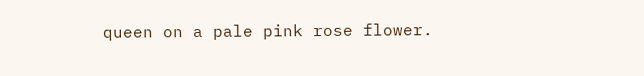queen on a pale pink rose flower.